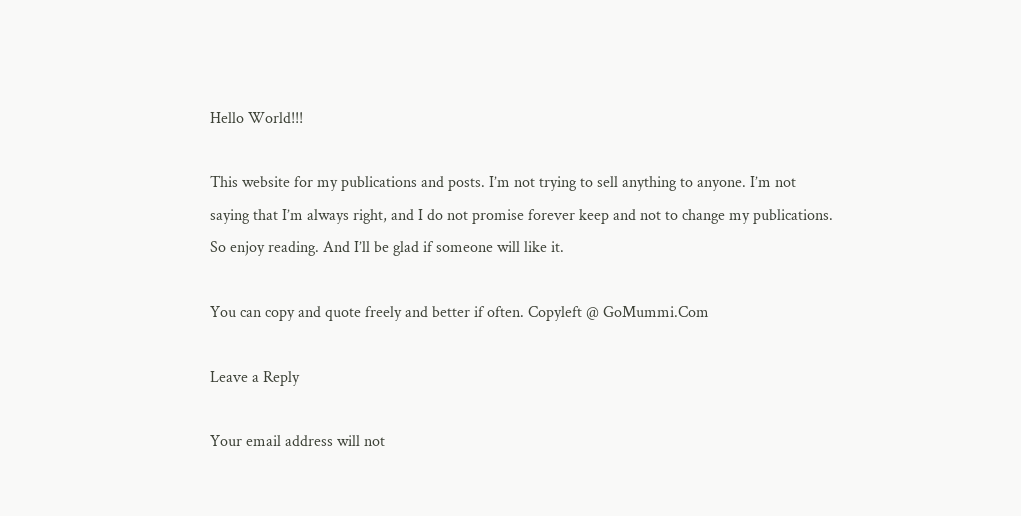Hello World!!!

This website for my publications and posts. I’m not trying to sell anything to anyone. I’m not saying that I’m always right, and I do not promise forever keep and not to change my publications. So enjoy reading. And I’ll be glad if someone will like it.

You can copy and quote freely and better if often. Copyleft @ GoMummi.Com

Leave a Reply

Your email address will not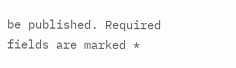be published. Required fields are marked *